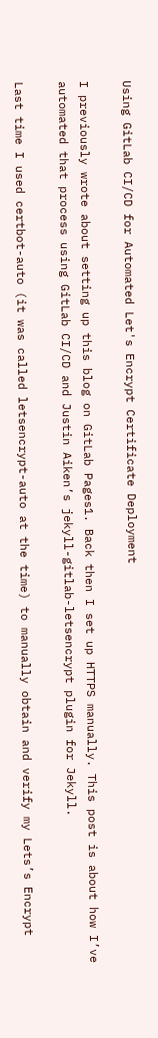Using GitLab CI/CD for Automated Let's Encrypt Certificate Deployment

I previously wrote about setting up this blog on GitLab Pages1. Back then I set up HTTPS manually. This post is about how I’ve automated that process using GitLab CI/CD and Justin Aiken’s jekyll-gitlab-letsencrypt plugin for Jekyll.

Last time I used certbot-auto (it was called letsencrypt-auto at the time) to manually obtain and verify my Lets’s Encrypt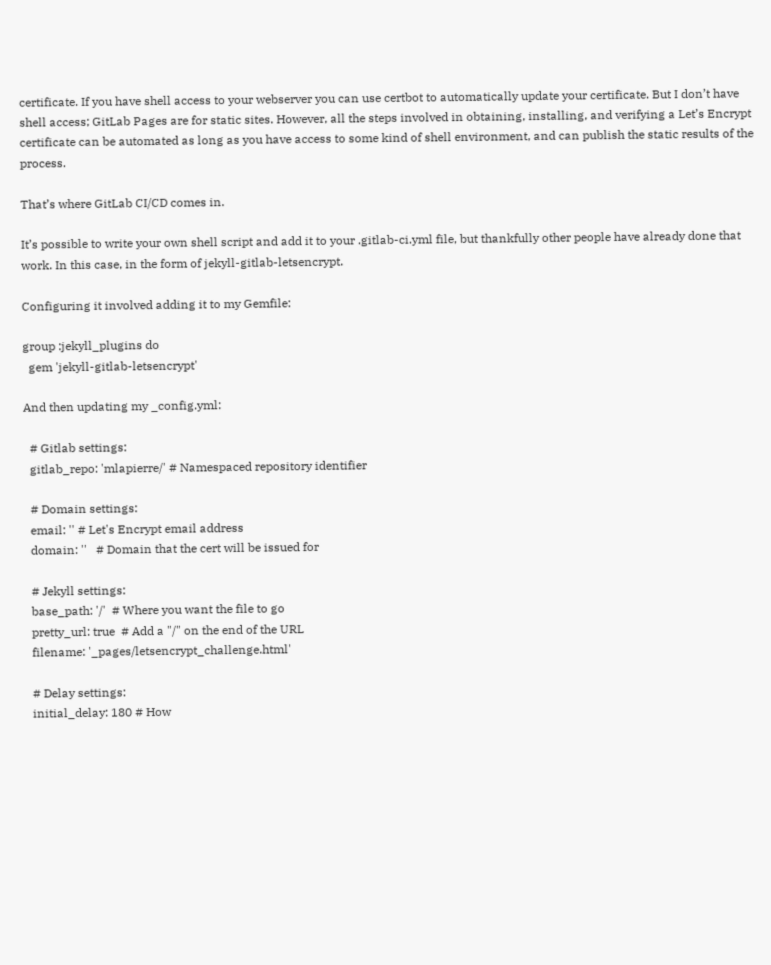certificate. If you have shell access to your webserver you can use certbot to automatically update your certificate. But I don’t have shell access; GitLab Pages are for static sites. However, all the steps involved in obtaining, installing, and verifying a Let’s Encrypt certificate can be automated as long as you have access to some kind of shell environment, and can publish the static results of the process.

That’s where GitLab CI/CD comes in.

It’s possible to write your own shell script and add it to your .gitlab-ci.yml file, but thankfully other people have already done that work. In this case, in the form of jekyll-gitlab-letsencrypt.

Configuring it involved adding it to my Gemfile:

group :jekyll_plugins do
  gem 'jekyll-gitlab-letsencrypt'

And then updating my _config.yml:

  # Gitlab settings:
  gitlab_repo: 'mlapierre/' # Namespaced repository identifier

  # Domain settings:
  email: '' # Let's Encrypt email address
  domain: ''   # Domain that the cert will be issued for

  # Jekyll settings:
  base_path: '/'  # Where you want the file to go
  pretty_url: true  # Add a "/" on the end of the URL
  filename: '_pages/letsencrypt_challenge.html'

  # Delay settings:
  initial_delay: 180 # How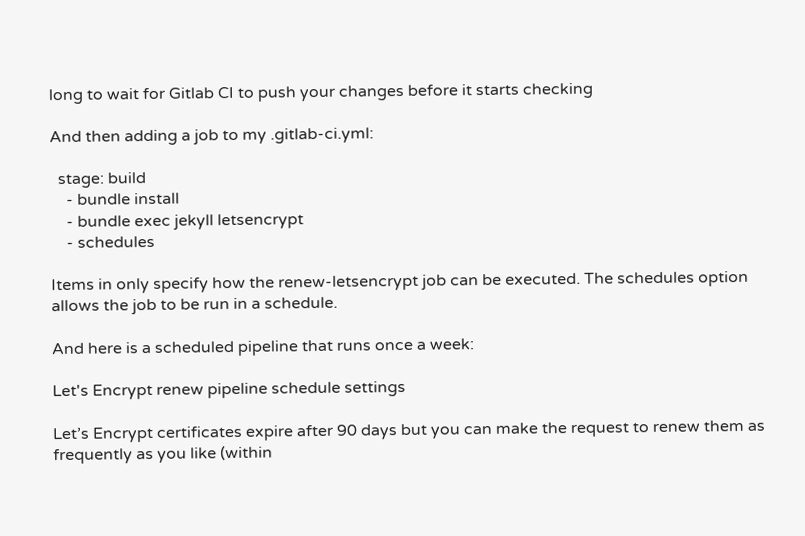long to wait for Gitlab CI to push your changes before it starts checking

And then adding a job to my .gitlab-ci.yml:

  stage: build
    - bundle install
    - bundle exec jekyll letsencrypt
    - schedules

Items in only specify how the renew-letsencrypt job can be executed. The schedules option allows the job to be run in a schedule.

And here is a scheduled pipeline that runs once a week:

Let's Encrypt renew pipeline schedule settings

Let’s Encrypt certificates expire after 90 days but you can make the request to renew them as frequently as you like (within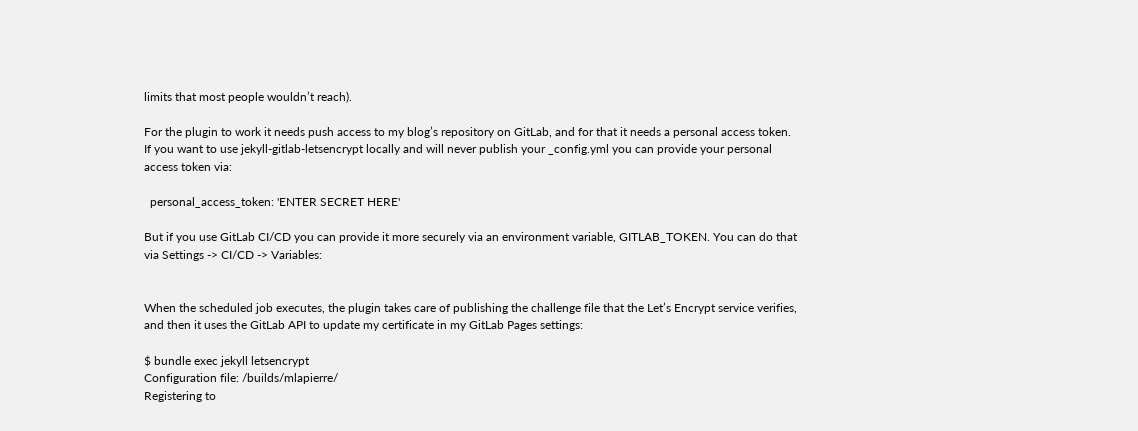limits that most people wouldn’t reach).

For the plugin to work it needs push access to my blog’s repository on GitLab, and for that it needs a personal access token. If you want to use jekyll-gitlab-letsencrypt locally and will never publish your _config.yml you can provide your personal access token via:

  personal_access_token: 'ENTER SECRET HERE'

But if you use GitLab CI/CD you can provide it more securely via an environment variable, GITLAB_TOKEN. You can do that via Settings -> CI/CD -> Variables:


When the scheduled job executes, the plugin takes care of publishing the challenge file that the Let’s Encrypt service verifies, and then it uses the GitLab API to update my certificate in my GitLab Pages settings:

$ bundle exec jekyll letsencrypt
Configuration file: /builds/mlapierre/
Registering to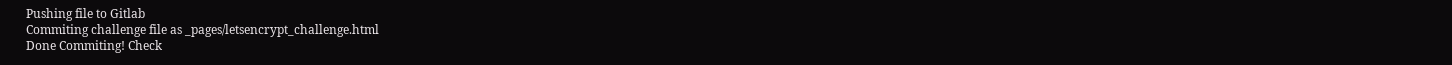Pushing file to Gitlab
Commiting challenge file as _pages/letsencrypt_challenge.html
Done Commiting! Check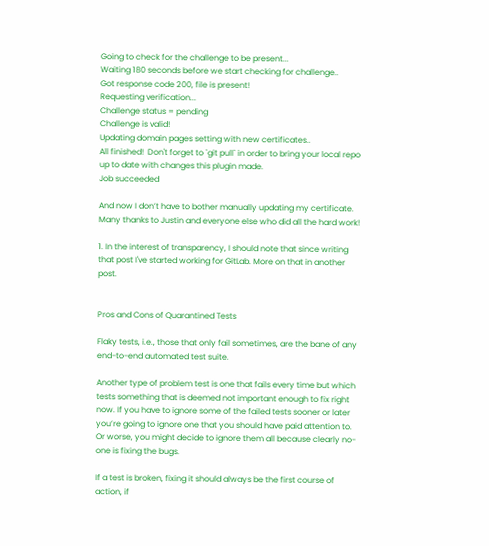Going to check for the challenge to be present...
Waiting 180 seconds before we start checking for challenge..
Got response code 200, file is present!
Requesting verification...
Challenge status = pending
Challenge is valid!
Updating domain pages setting with new certificates..
All finished!  Don't forget to `git pull` in order to bring your local repo up to date with changes this plugin made.
Job succeeded

And now I don’t have to bother manually updating my certificate. Many thanks to Justin and everyone else who did all the hard work!

1. In the interest of transparency, I should note that since writing that post I've started working for GitLab. More on that in another post.


Pros and Cons of Quarantined Tests

Flaky tests, i.e., those that only fail sometimes, are the bane of any end-to-end automated test suite.

Another type of problem test is one that fails every time but which tests something that is deemed not important enough to fix right now. If you have to ignore some of the failed tests sooner or later you’re going to ignore one that you should have paid attention to. Or worse, you might decide to ignore them all because clearly no-one is fixing the bugs.

If a test is broken, fixing it should always be the first course of action, if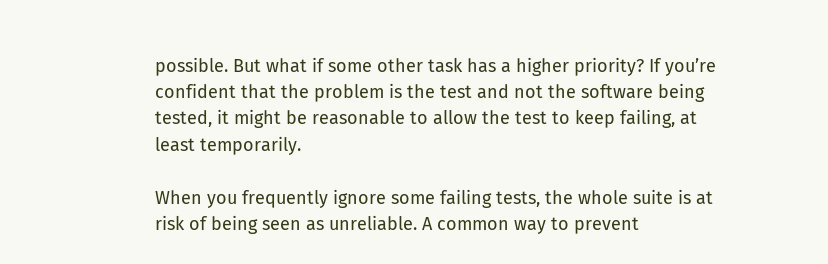possible. But what if some other task has a higher priority? If you’re confident that the problem is the test and not the software being tested, it might be reasonable to allow the test to keep failing, at least temporarily.

When you frequently ignore some failing tests, the whole suite is at risk of being seen as unreliable. A common way to prevent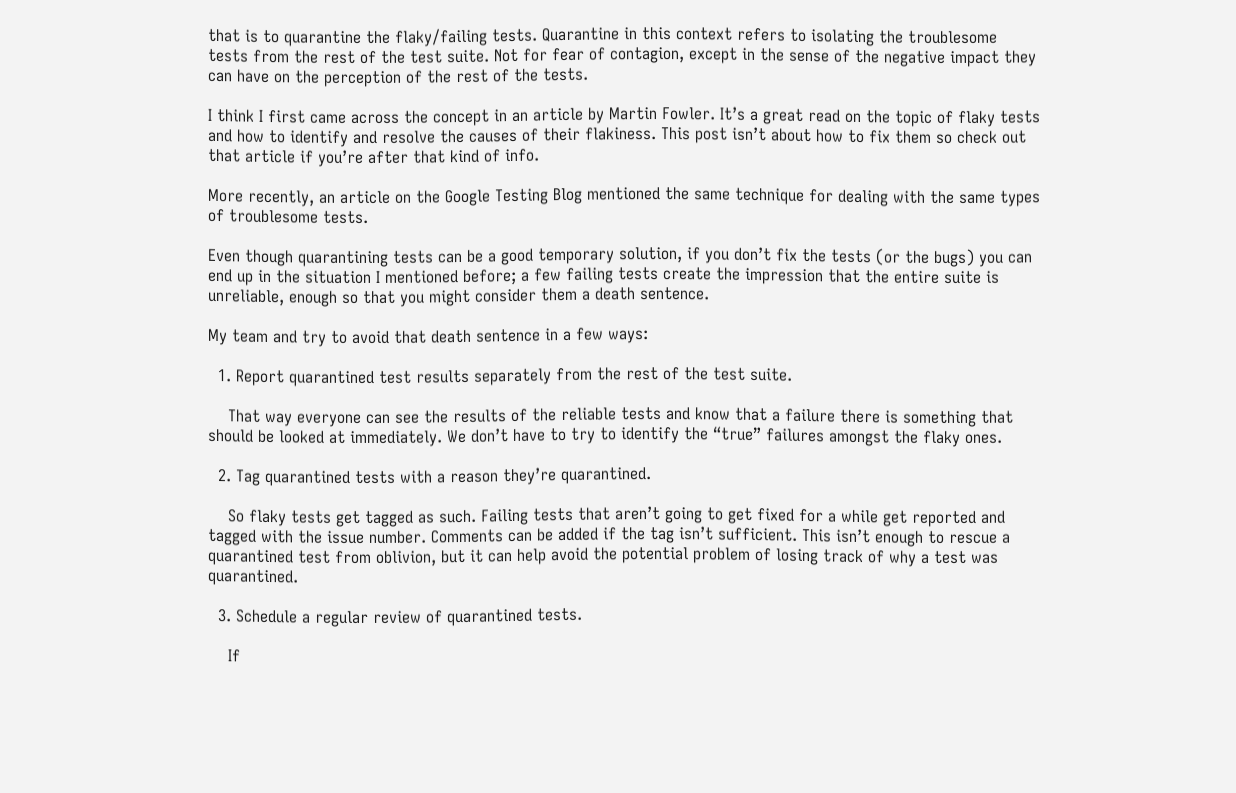that is to quarantine the flaky/failing tests. Quarantine in this context refers to isolating the troublesome tests from the rest of the test suite. Not for fear of contagion, except in the sense of the negative impact they can have on the perception of the rest of the tests.

I think I first came across the concept in an article by Martin Fowler. It’s a great read on the topic of flaky tests and how to identify and resolve the causes of their flakiness. This post isn’t about how to fix them so check out that article if you’re after that kind of info.

More recently, an article on the Google Testing Blog mentioned the same technique for dealing with the same types of troublesome tests.

Even though quarantining tests can be a good temporary solution, if you don’t fix the tests (or the bugs) you can end up in the situation I mentioned before; a few failing tests create the impression that the entire suite is unreliable, enough so that you might consider them a death sentence.

My team and try to avoid that death sentence in a few ways:

  1. Report quarantined test results separately from the rest of the test suite.

    That way everyone can see the results of the reliable tests and know that a failure there is something that should be looked at immediately. We don’t have to try to identify the “true” failures amongst the flaky ones.

  2. Tag quarantined tests with a reason they’re quarantined.

    So flaky tests get tagged as such. Failing tests that aren’t going to get fixed for a while get reported and tagged with the issue number. Comments can be added if the tag isn’t sufficient. This isn’t enough to rescue a quarantined test from oblivion, but it can help avoid the potential problem of losing track of why a test was quarantined.

  3. Schedule a regular review of quarantined tests.

    If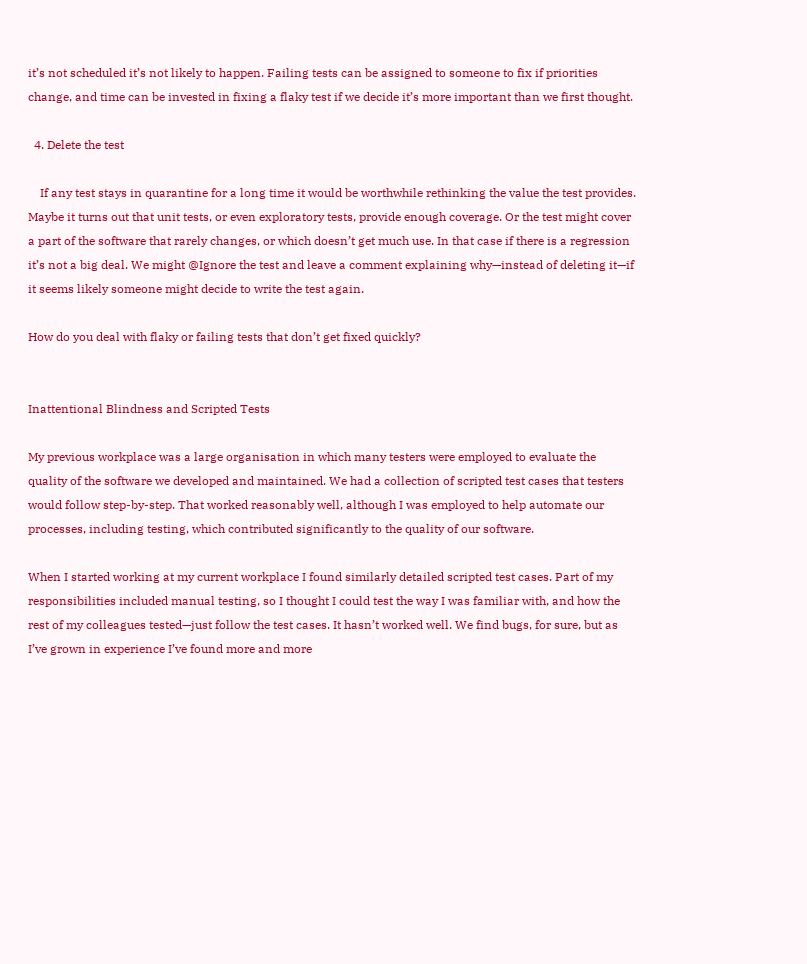it’s not scheduled it’s not likely to happen. Failing tests can be assigned to someone to fix if priorities change, and time can be invested in fixing a flaky test if we decide it’s more important than we first thought.

  4. Delete the test

    If any test stays in quarantine for a long time it would be worthwhile rethinking the value the test provides. Maybe it turns out that unit tests, or even exploratory tests, provide enough coverage. Or the test might cover a part of the software that rarely changes, or which doesn’t get much use. In that case if there is a regression it’s not a big deal. We might @Ignore the test and leave a comment explaining why—instead of deleting it—if it seems likely someone might decide to write the test again.

How do you deal with flaky or failing tests that don’t get fixed quickly?


Inattentional Blindness and Scripted Tests

My previous workplace was a large organisation in which many testers were employed to evaluate the quality of the software we developed and maintained. We had a collection of scripted test cases that testers would follow step-by-step. That worked reasonably well, although I was employed to help automate our processes, including testing, which contributed significantly to the quality of our software.

When I started working at my current workplace I found similarly detailed scripted test cases. Part of my responsibilities included manual testing, so I thought I could test the way I was familiar with, and how the rest of my colleagues tested—just follow the test cases. It hasn’t worked well. We find bugs, for sure, but as I’ve grown in experience I’ve found more and more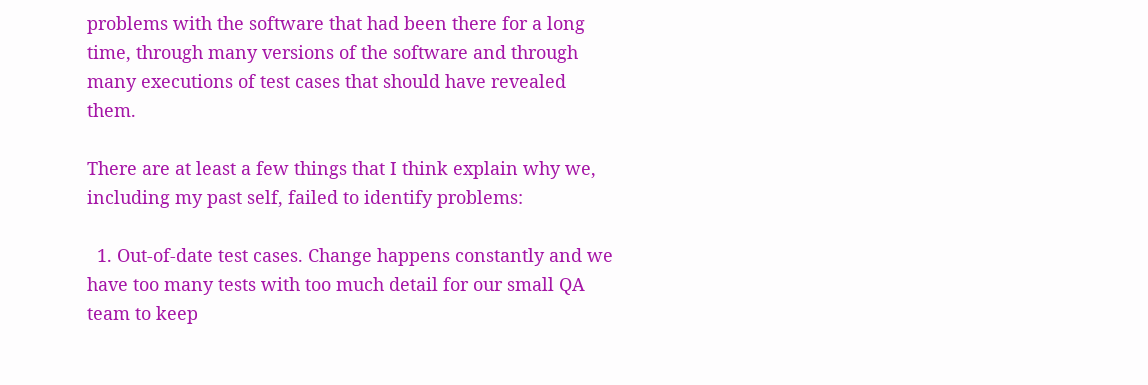problems with the software that had been there for a long time, through many versions of the software and through many executions of test cases that should have revealed them.

There are at least a few things that I think explain why we, including my past self, failed to identify problems:

  1. Out-of-date test cases. Change happens constantly and we have too many tests with too much detail for our small QA team to keep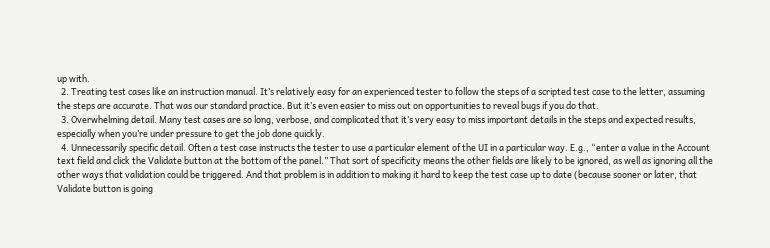up with.
  2. Treating test cases like an instruction manual. It’s relatively easy for an experienced tester to follow the steps of a scripted test case to the letter, assuming the steps are accurate. That was our standard practice. But it’s even easier to miss out on opportunities to reveal bugs if you do that.
  3. Overwhelming detail. Many test cases are so long, verbose, and complicated that it’s very easy to miss important details in the steps and expected results, especially when you’re under pressure to get the job done quickly.
  4. Unnecessarily specific detail. Often a test case instructs the tester to use a particular element of the UI in a particular way. E.g., “enter a value in the Account text field and click the Validate button at the bottom of the panel.” That sort of specificity means the other fields are likely to be ignored, as well as ignoring all the other ways that validation could be triggered. And that problem is in addition to making it hard to keep the test case up to date (because sooner or later, that Validate button is going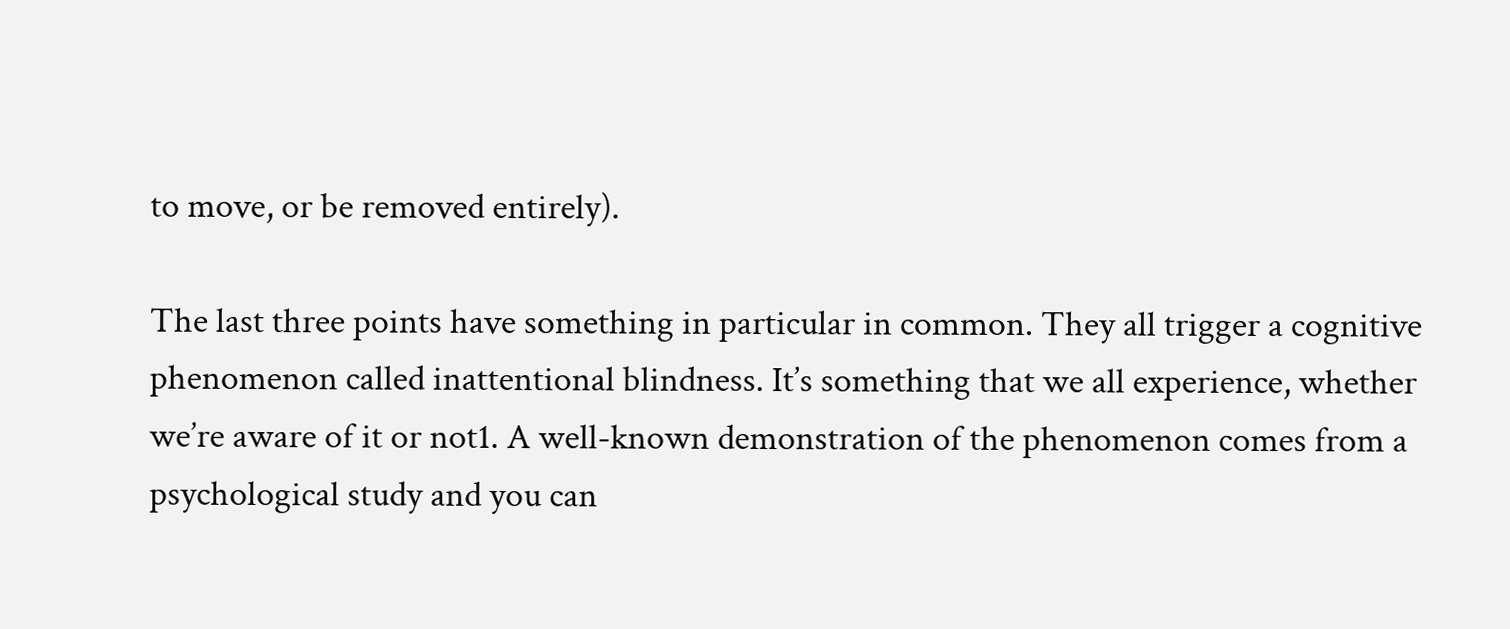to move, or be removed entirely).

The last three points have something in particular in common. They all trigger a cognitive phenomenon called inattentional blindness. It’s something that we all experience, whether we’re aware of it or not1. A well-known demonstration of the phenomenon comes from a psychological study and you can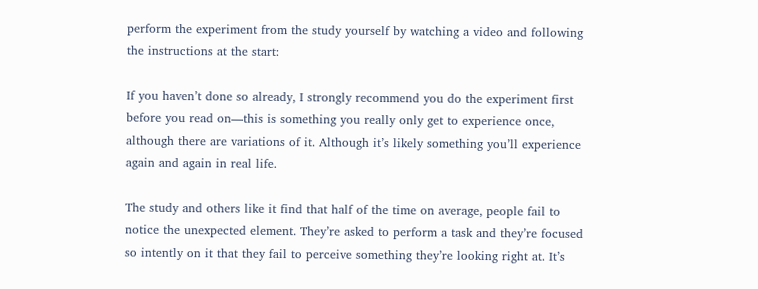perform the experiment from the study yourself by watching a video and following the instructions at the start:

If you haven’t done so already, I strongly recommend you do the experiment first before you read on—this is something you really only get to experience once, although there are variations of it. Although it’s likely something you’ll experience again and again in real life.

The study and others like it find that half of the time on average, people fail to notice the unexpected element. They’re asked to perform a task and they’re focused so intently on it that they fail to perceive something they’re looking right at. It’s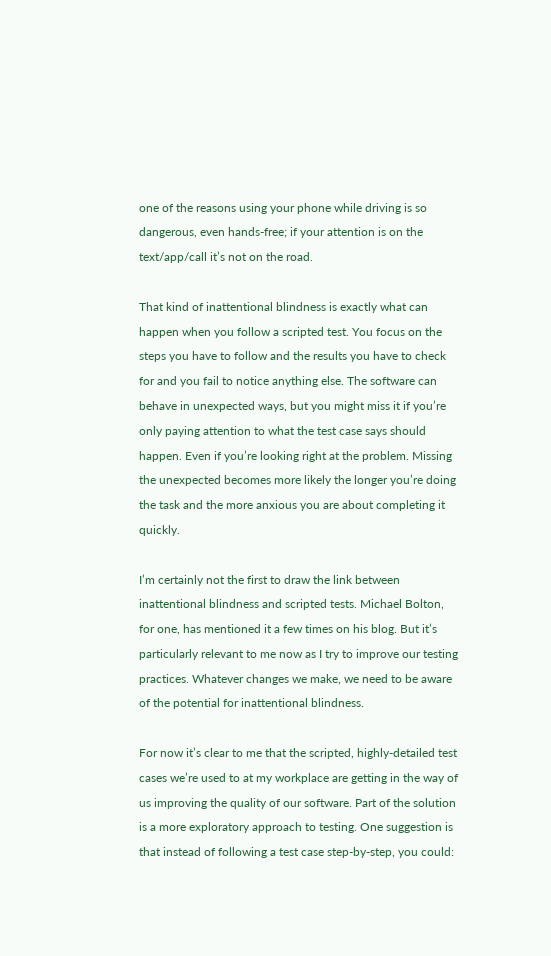one of the reasons using your phone while driving is so dangerous, even hands-free; if your attention is on the text/app/call it’s not on the road.

That kind of inattentional blindness is exactly what can happen when you follow a scripted test. You focus on the steps you have to follow and the results you have to check for and you fail to notice anything else. The software can behave in unexpected ways, but you might miss it if you’re only paying attention to what the test case says should happen. Even if you’re looking right at the problem. Missing the unexpected becomes more likely the longer you’re doing the task and the more anxious you are about completing it quickly.

I’m certainly not the first to draw the link between inattentional blindness and scripted tests. Michael Bolton, for one, has mentioned it a few times on his blog. But it’s particularly relevant to me now as I try to improve our testing practices. Whatever changes we make, we need to be aware of the potential for inattentional blindness.

For now it’s clear to me that the scripted, highly-detailed test cases we’re used to at my workplace are getting in the way of us improving the quality of our software. Part of the solution is a more exploratory approach to testing. One suggestion is that instead of following a test case step-by-step, you could: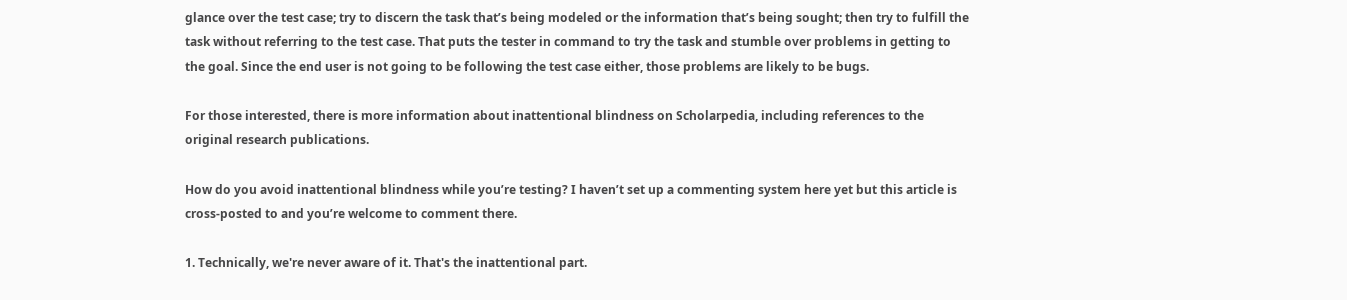glance over the test case; try to discern the task that’s being modeled or the information that’s being sought; then try to fulfill the task without referring to the test case. That puts the tester in command to try the task and stumble over problems in getting to the goal. Since the end user is not going to be following the test case either, those problems are likely to be bugs.

For those interested, there is more information about inattentional blindness on Scholarpedia, including references to the original research publications.

How do you avoid inattentional blindness while you’re testing? I haven’t set up a commenting system here yet but this article is cross-posted to and you’re welcome to comment there.

1. Technically, we're never aware of it. That's the inattentional part.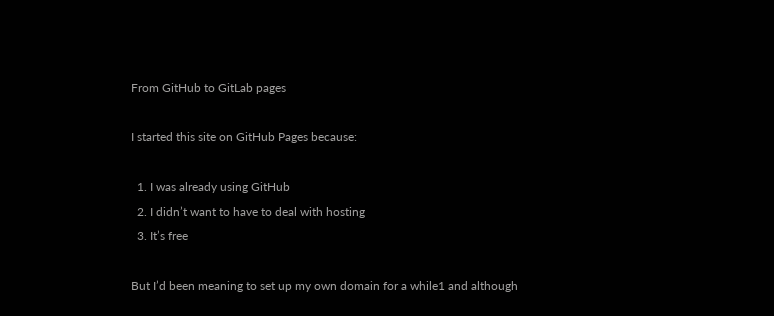From GitHub to GitLab pages

I started this site on GitHub Pages because:

  1. I was already using GitHub
  2. I didn’t want to have to deal with hosting
  3. It’s free

But I’d been meaning to set up my own domain for a while1 and although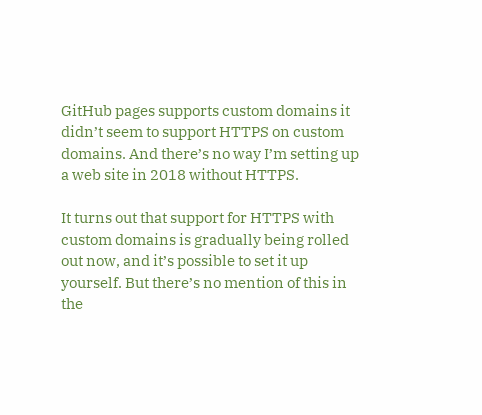GitHub pages supports custom domains it didn’t seem to support HTTPS on custom domains. And there’s no way I’m setting up a web site in 2018 without HTTPS.

It turns out that support for HTTPS with custom domains is gradually being rolled out now, and it’s possible to set it up yourself. But there’s no mention of this in the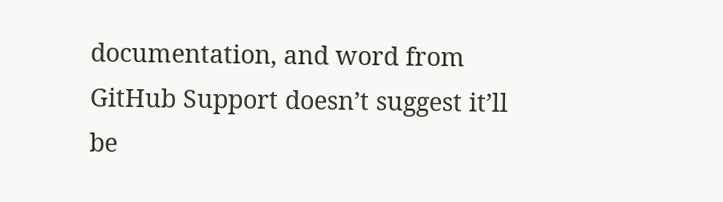documentation, and word from GitHub Support doesn’t suggest it’ll be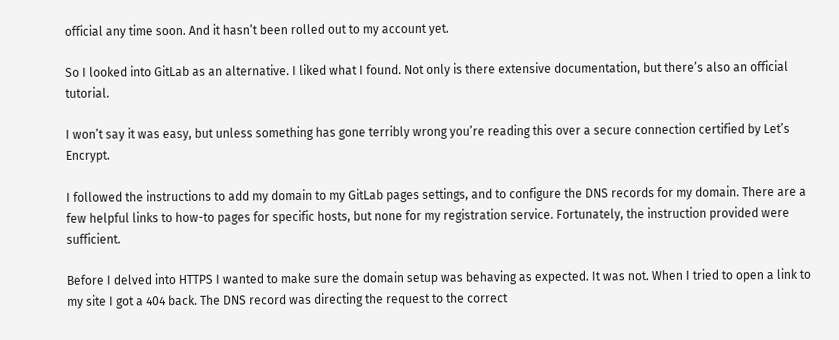official any time soon. And it hasn’t been rolled out to my account yet.

So I looked into GitLab as an alternative. I liked what I found. Not only is there extensive documentation, but there’s also an official tutorial.

I won’t say it was easy, but unless something has gone terribly wrong you’re reading this over a secure connection certified by Let’s Encrypt.

I followed the instructions to add my domain to my GitLab pages settings, and to configure the DNS records for my domain. There are a few helpful links to how-to pages for specific hosts, but none for my registration service. Fortunately, the instruction provided were sufficient.

Before I delved into HTTPS I wanted to make sure the domain setup was behaving as expected. It was not. When I tried to open a link to my site I got a 404 back. The DNS record was directing the request to the correct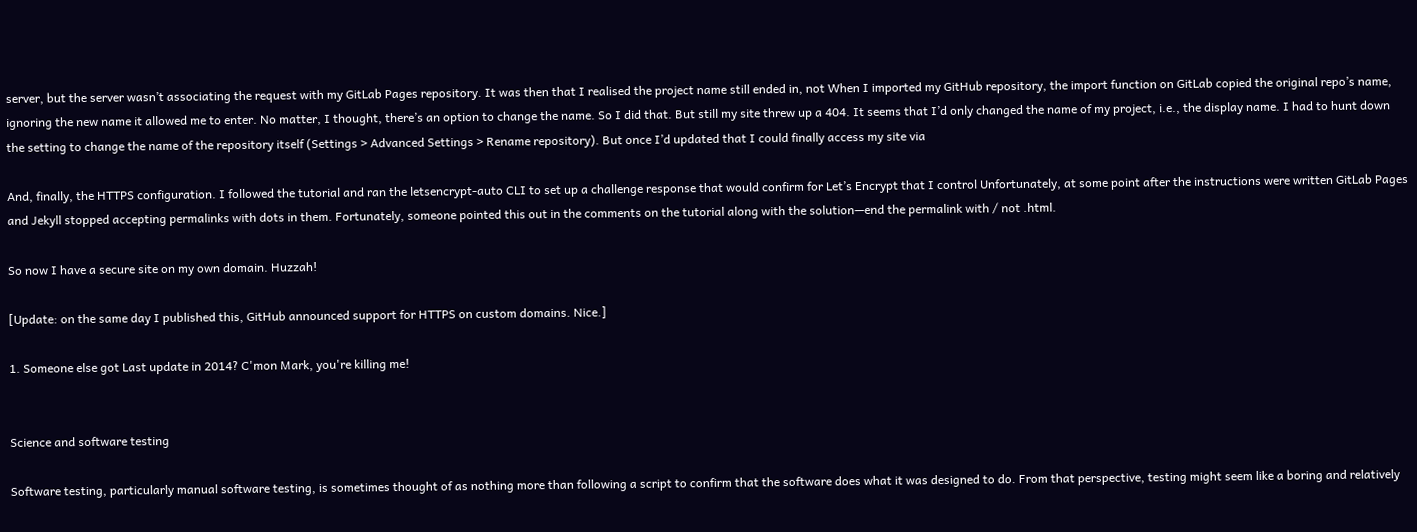server, but the server wasn’t associating the request with my GitLab Pages repository. It was then that I realised the project name still ended in, not When I imported my GitHub repository, the import function on GitLab copied the original repo’s name, ignoring the new name it allowed me to enter. No matter, I thought, there’s an option to change the name. So I did that. But still my site threw up a 404. It seems that I’d only changed the name of my project, i.e., the display name. I had to hunt down the setting to change the name of the repository itself (Settings > Advanced Settings > Rename repository). But once I’d updated that I could finally access my site via

And, finally, the HTTPS configuration. I followed the tutorial and ran the letsencrypt-auto CLI to set up a challenge response that would confirm for Let’s Encrypt that I control Unfortunately, at some point after the instructions were written GitLab Pages and Jekyll stopped accepting permalinks with dots in them. Fortunately, someone pointed this out in the comments on the tutorial along with the solution—end the permalink with / not .html.

So now I have a secure site on my own domain. Huzzah!

[Update: on the same day I published this, GitHub announced support for HTTPS on custom domains. Nice.]

1. Someone else got Last update in 2014? C'mon Mark, you're killing me!


Science and software testing

Software testing, particularly manual software testing, is sometimes thought of as nothing more than following a script to confirm that the software does what it was designed to do. From that perspective, testing might seem like a boring and relatively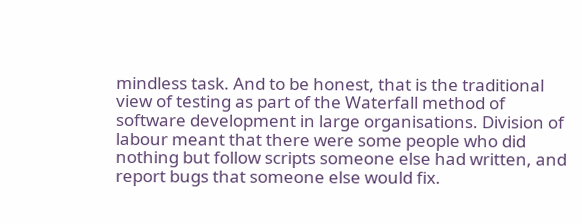mindless task. And to be honest, that is the traditional view of testing as part of the Waterfall method of software development in large organisations. Division of labour meant that there were some people who did nothing but follow scripts someone else had written, and report bugs that someone else would fix.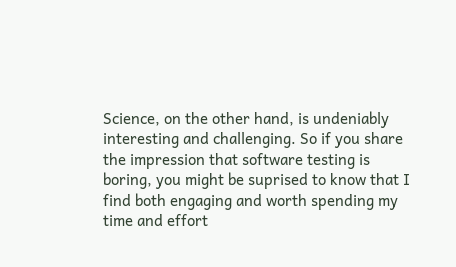Science, on the other hand, is undeniably interesting and challenging. So if you share the impression that software testing is boring, you might be suprised to know that I find both engaging and worth spending my time and effort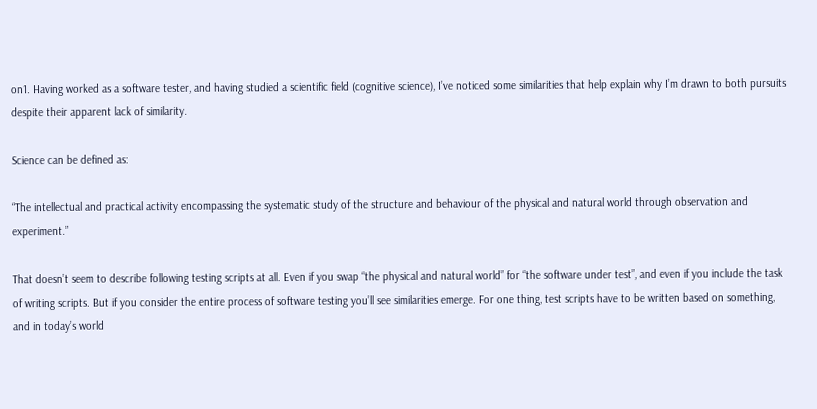on1. Having worked as a software tester, and having studied a scientific field (cognitive science), I’ve noticed some similarities that help explain why I’m drawn to both pursuits despite their apparent lack of similarity.

Science can be defined as:

“The intellectual and practical activity encompassing the systematic study of the structure and behaviour of the physical and natural world through observation and experiment.”

That doesn’t seem to describe following testing scripts at all. Even if you swap “the physical and natural world” for “the software under test”, and even if you include the task of writing scripts. But if you consider the entire process of software testing you’ll see similarities emerge. For one thing, test scripts have to be written based on something, and in today’s world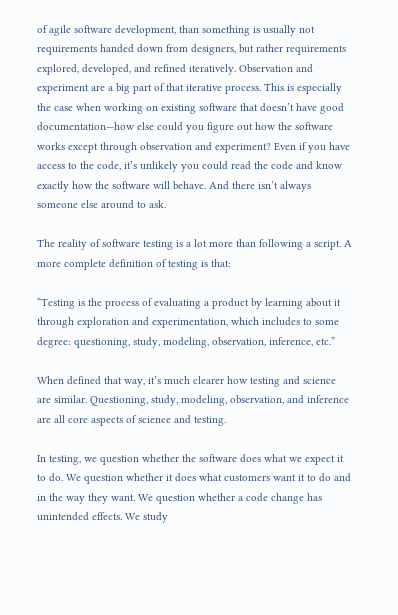of agile software development, than something is usually not requirements handed down from designers, but rather requirements explored, developed, and refined iteratively. Observation and experiment are a big part of that iterative process. This is especially the case when working on existing software that doesn’t have good documentation—how else could you figure out how the software works except through observation and experiment? Even if you have access to the code, it’s unlikely you could read the code and know exactly how the software will behave. And there isn’t always someone else around to ask.

The reality of software testing is a lot more than following a script. A more complete definition of testing is that:

“Testing is the process of evaluating a product by learning about it through exploration and experimentation, which includes to some degree: questioning, study, modeling, observation, inference, etc.”

When defined that way, it’s much clearer how testing and science are similar. Questioning, study, modeling, observation, and inference are all core aspects of science and testing.

In testing, we question whether the software does what we expect it to do. We question whether it does what customers want it to do and in the way they want. We question whether a code change has unintended effects. We study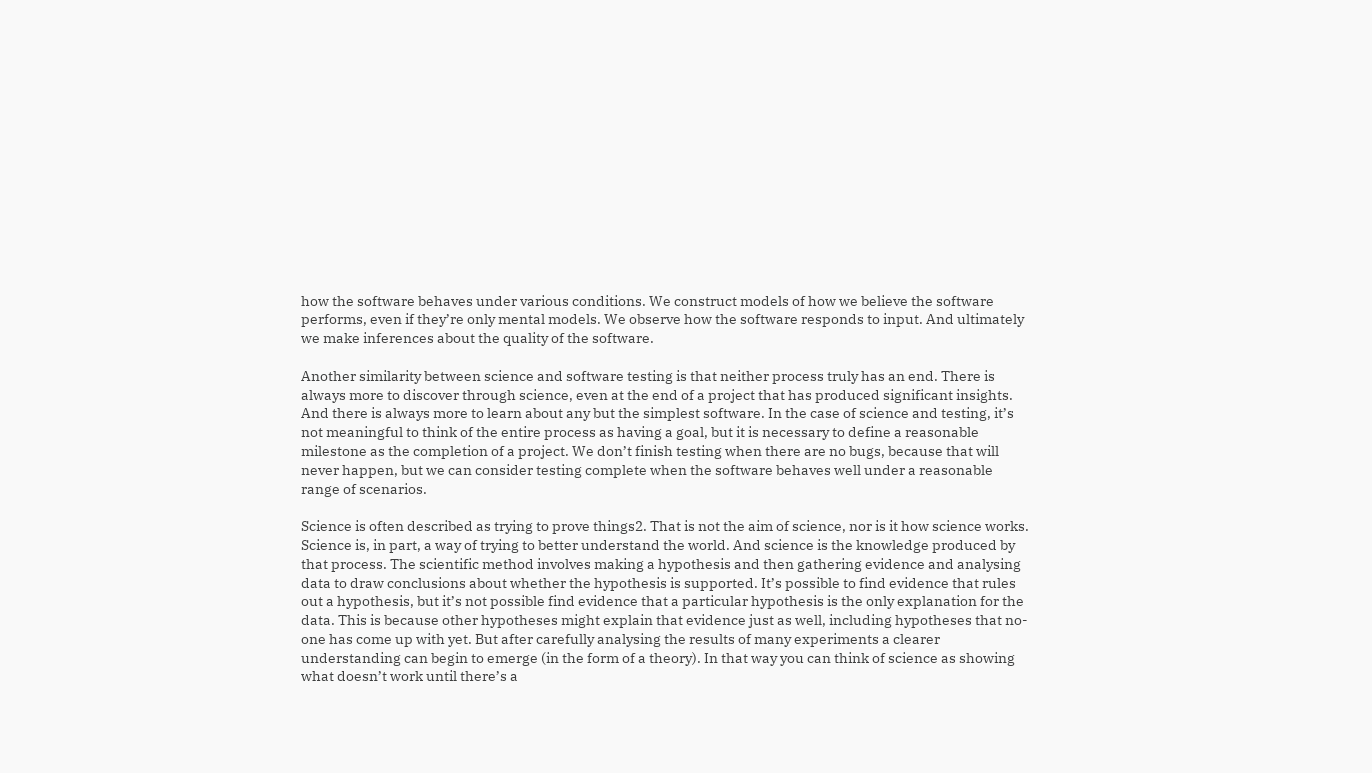how the software behaves under various conditions. We construct models of how we believe the software performs, even if they’re only mental models. We observe how the software responds to input. And ultimately we make inferences about the quality of the software.

Another similarity between science and software testing is that neither process truly has an end. There is always more to discover through science, even at the end of a project that has produced significant insights. And there is always more to learn about any but the simplest software. In the case of science and testing, it’s not meaningful to think of the entire process as having a goal, but it is necessary to define a reasonable milestone as the completion of a project. We don’t finish testing when there are no bugs, because that will never happen, but we can consider testing complete when the software behaves well under a reasonable range of scenarios.

Science is often described as trying to prove things2. That is not the aim of science, nor is it how science works. Science is, in part, a way of trying to better understand the world. And science is the knowledge produced by that process. The scientific method involves making a hypothesis and then gathering evidence and analysing data to draw conclusions about whether the hypothesis is supported. It’s possible to find evidence that rules out a hypothesis, but it’s not possible find evidence that a particular hypothesis is the only explanation for the data. This is because other hypotheses might explain that evidence just as well, including hypotheses that no-one has come up with yet. But after carefully analysing the results of many experiments a clearer understanding can begin to emerge (in the form of a theory). In that way you can think of science as showing what doesn’t work until there’s a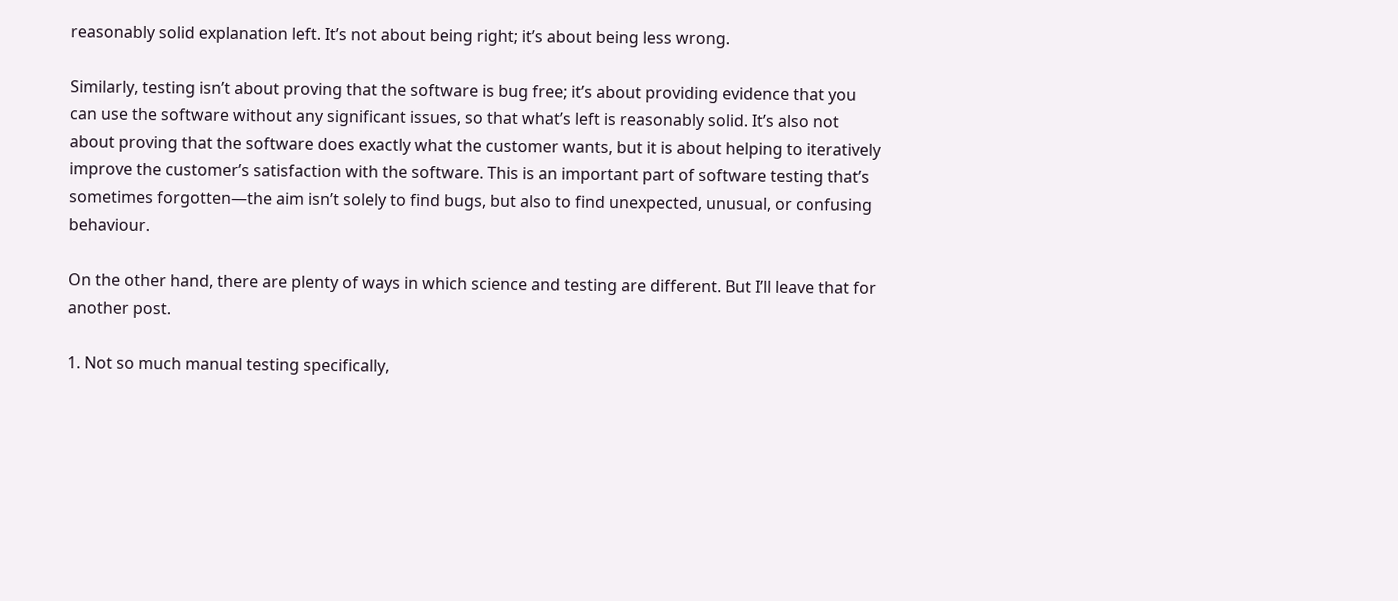reasonably solid explanation left. It’s not about being right; it’s about being less wrong.

Similarly, testing isn’t about proving that the software is bug free; it’s about providing evidence that you can use the software without any significant issues, so that what’s left is reasonably solid. It’s also not about proving that the software does exactly what the customer wants, but it is about helping to iteratively improve the customer’s satisfaction with the software. This is an important part of software testing that’s sometimes forgotten—the aim isn’t solely to find bugs, but also to find unexpected, unusual, or confusing behaviour.

On the other hand, there are plenty of ways in which science and testing are different. But I’ll leave that for another post.

1. Not so much manual testing specifically,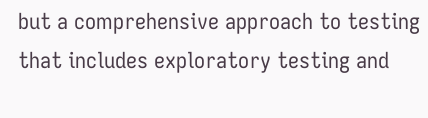but a comprehensive approach to testing that includes exploratory testing and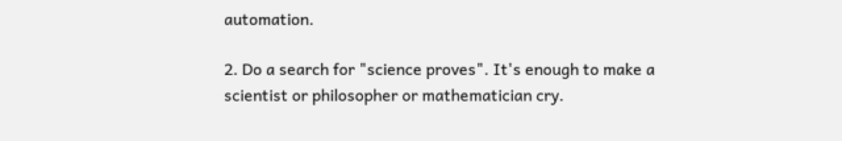automation.

2. Do a search for "science proves". It's enough to make a scientist or philosopher or mathematician cry.